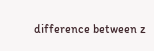difference between z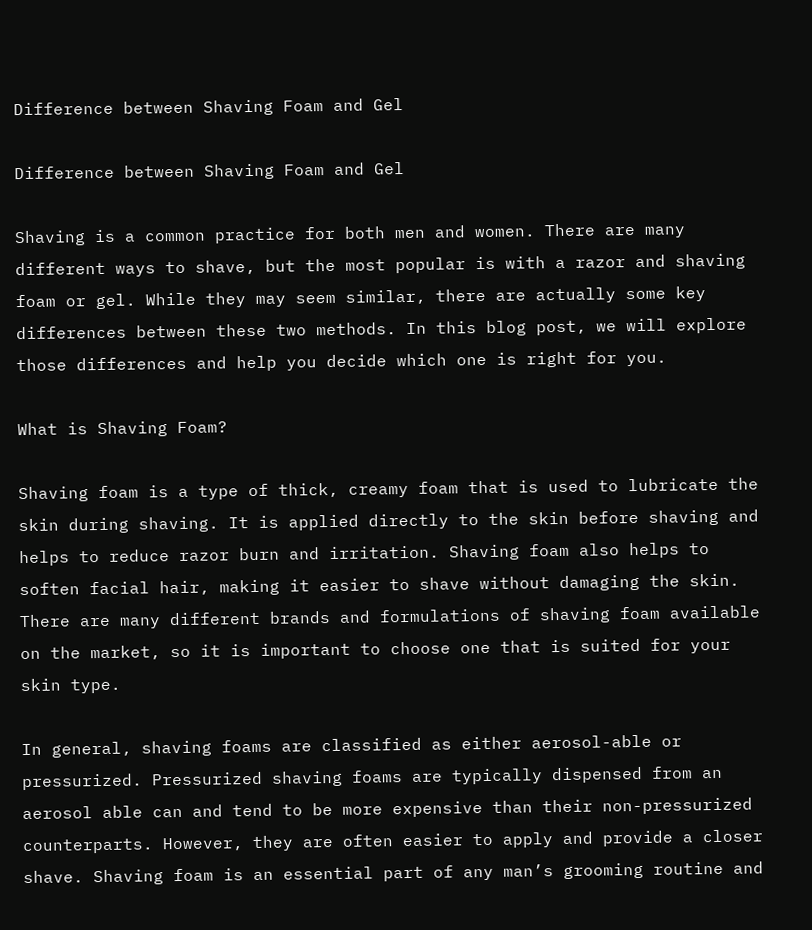Difference between Shaving Foam and Gel

Difference between Shaving Foam and Gel

Shaving is a common practice for both men and women. There are many different ways to shave, but the most popular is with a razor and shaving foam or gel. While they may seem similar, there are actually some key differences between these two methods. In this blog post, we will explore those differences and help you decide which one is right for you.

What is Shaving Foam?

Shaving foam is a type of thick, creamy foam that is used to lubricate the skin during shaving. It is applied directly to the skin before shaving and helps to reduce razor burn and irritation. Shaving foam also helps to soften facial hair, making it easier to shave without damaging the skin. There are many different brands and formulations of shaving foam available on the market, so it is important to choose one that is suited for your skin type.

In general, shaving foams are classified as either aerosol-able or pressurized. Pressurized shaving foams are typically dispensed from an aerosol able can and tend to be more expensive than their non-pressurized counterparts. However, they are often easier to apply and provide a closer shave. Shaving foam is an essential part of any man’s grooming routine and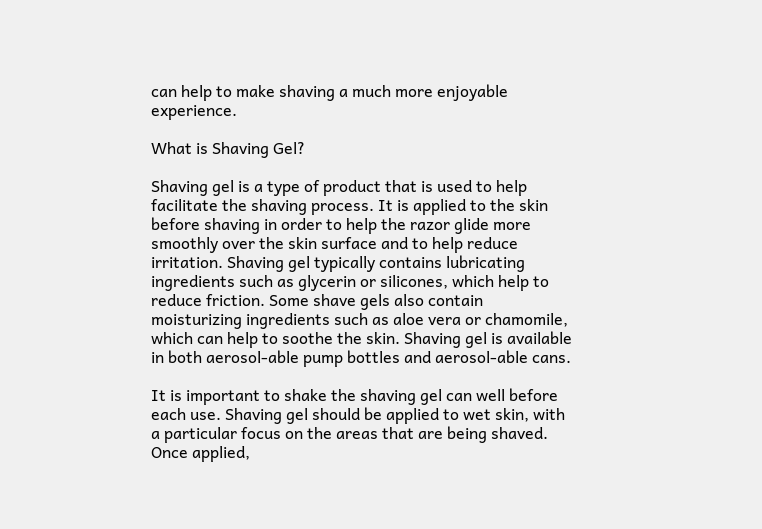can help to make shaving a much more enjoyable experience.

What is Shaving Gel?

Shaving gel is a type of product that is used to help facilitate the shaving process. It is applied to the skin before shaving in order to help the razor glide more smoothly over the skin surface and to help reduce irritation. Shaving gel typically contains lubricating ingredients such as glycerin or silicones, which help to reduce friction. Some shave gels also contain moisturizing ingredients such as aloe vera or chamomile, which can help to soothe the skin. Shaving gel is available in both aerosol-able pump bottles and aerosol-able cans.

It is important to shake the shaving gel can well before each use. Shaving gel should be applied to wet skin, with a particular focus on the areas that are being shaved. Once applied,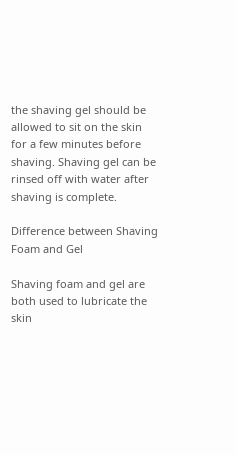the shaving gel should be allowed to sit on the skin for a few minutes before shaving. Shaving gel can be rinsed off with water after shaving is complete.

Difference between Shaving Foam and Gel

Shaving foam and gel are both used to lubricate the skin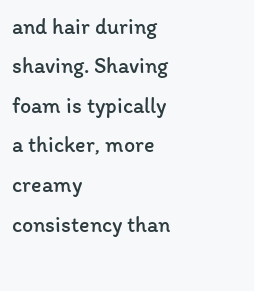and hair during shaving. Shaving foam is typically a thicker, more creamy consistency than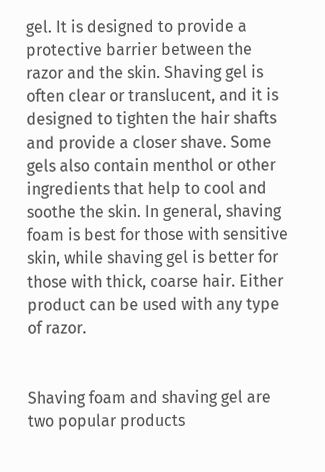gel. It is designed to provide a protective barrier between the razor and the skin. Shaving gel is often clear or translucent, and it is designed to tighten the hair shafts and provide a closer shave. Some gels also contain menthol or other ingredients that help to cool and soothe the skin. In general, shaving foam is best for those with sensitive skin, while shaving gel is better for those with thick, coarse hair. Either product can be used with any type of razor.


Shaving foam and shaving gel are two popular products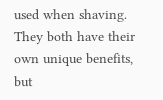used when shaving. They both have their own unique benefits, but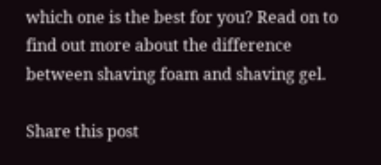which one is the best for you? Read on to find out more about the difference between shaving foam and shaving gel.

Share this post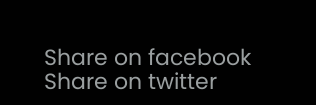Share on facebook
Share on twitter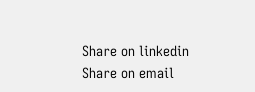Share on linkedin
Share on email